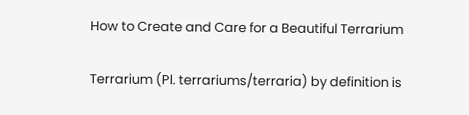How to Create and Care for a Beautiful Terrarium

Terrarium (Pl. terrariums/terraria) by definition is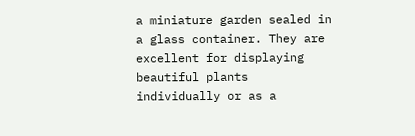a miniature garden sealed in a glass container. They are excellent for displaying beautiful plants individually or as a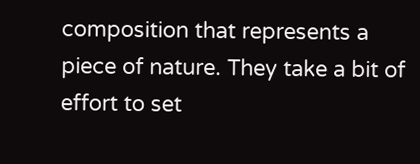composition that represents a piece of nature. They take a bit of effort to set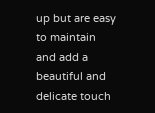up but are easy to maintain and add a beautiful and delicate touch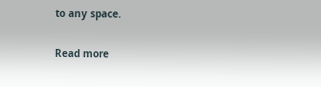to any space.

Read more